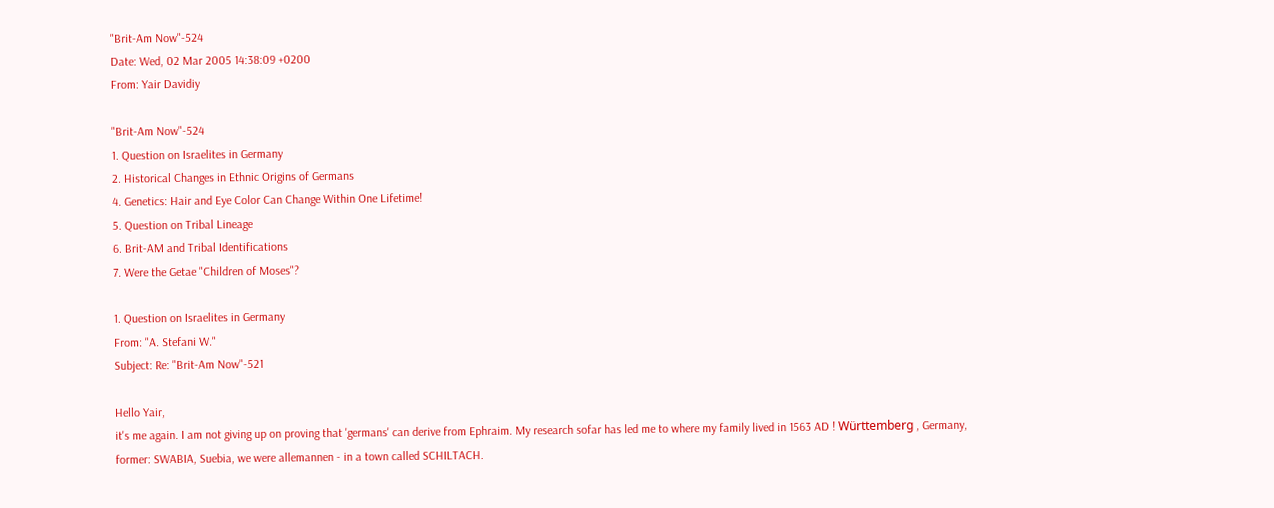"Brit-Am Now"-524
Date: Wed, 02 Mar 2005 14:38:09 +0200
From: Yair Davidiy

"Brit-Am Now"-524
1. Question on Israelites in Germany
2. Historical Changes in Ethnic Origins of Germans
4. Genetics: Hair and Eye Color Can Change Within One Lifetime!
5. Question on Tribal Lineage
6. Brit-AM and Tribal Identifications
7. Were the Getae "Children of Moses"?

1. Question on Israelites in Germany
From: "A. Stefani W."
Subject: Re: "Brit-Am Now"-521

Hello Yair,
it's me again. I am not giving up on proving that 'germans' can derive from Ephraim. My research sofar has led me to where my family lived in 1563 AD ! Württemberg , Germany, former: SWABIA, Suebia, we were allemannen - in a town called SCHILTACH.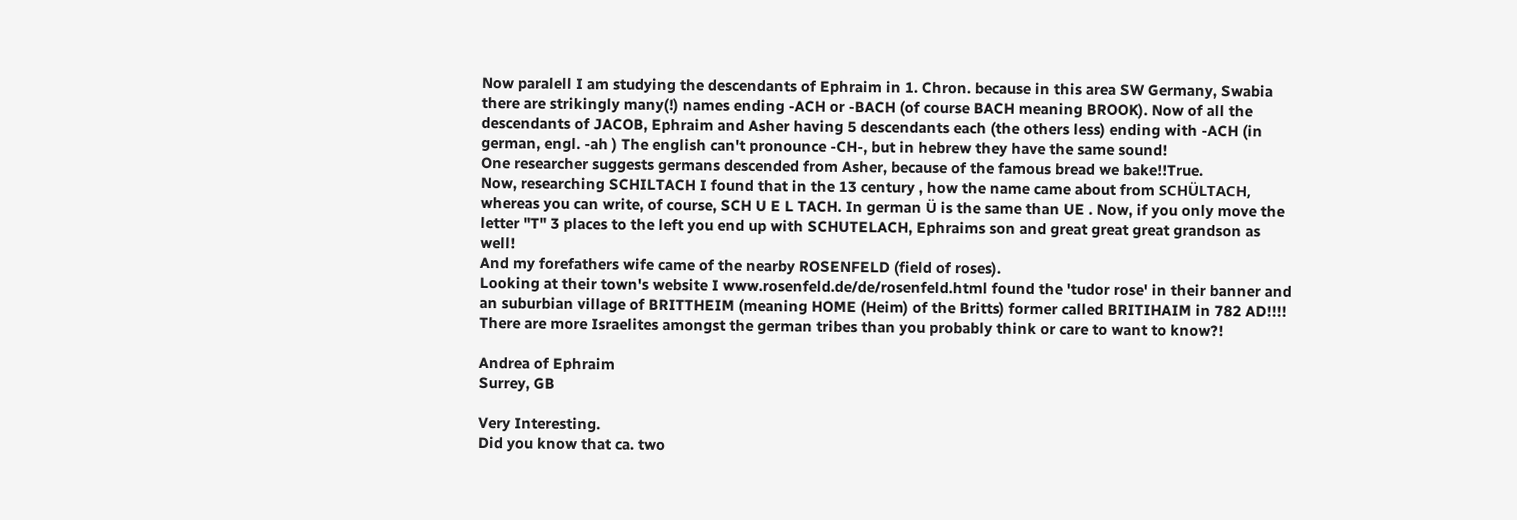Now paralell I am studying the descendants of Ephraim in 1. Chron. because in this area SW Germany, Swabia there are strikingly many(!) names ending -ACH or -BACH (of course BACH meaning BROOK). Now of all the descendants of JACOB, Ephraim and Asher having 5 descendants each (the others less) ending with -ACH (in german, engl. -ah ) The english can't pronounce -CH-, but in hebrew they have the same sound!
One researcher suggests germans descended from Asher, because of the famous bread we bake!!True.
Now, researching SCHILTACH I found that in the 13 century , how the name came about from SCHÜLTACH, whereas you can write, of course, SCH U E L TACH. In german Ü is the same than UE . Now, if you only move the letter "T" 3 places to the left you end up with SCHUTELACH, Ephraims son and great great great grandson as well!
And my forefathers wife came of the nearby ROSENFELD (field of roses).
Looking at their town's website I www.rosenfeld.de/de/rosenfeld.html found the 'tudor rose' in their banner and an suburbian village of BRITTHEIM (meaning HOME (Heim) of the Britts) former called BRITIHAIM in 782 AD!!!!
There are more Israelites amongst the german tribes than you probably think or care to want to know?!

Andrea of Ephraim
Surrey, GB

Very Interesting.
Did you know that ca. two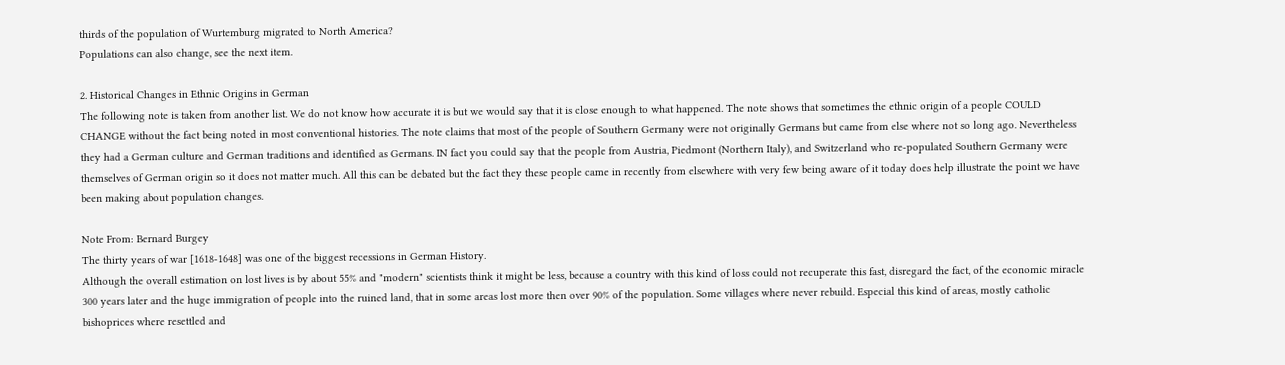thirds of the population of Wurtemburg migrated to North America?
Populations can also change, see the next item.

2. Historical Changes in Ethnic Origins in German
The following note is taken from another list. We do not know how accurate it is but we would say that it is close enough to what happened. The note shows that sometimes the ethnic origin of a people COULD CHANGE without the fact being noted in most conventional histories. The note claims that most of the people of Southern Germany were not originally Germans but came from else where not so long ago. Nevertheless they had a German culture and German traditions and identified as Germans. IN fact you could say that the people from Austria, Piedmont (Northern Italy), and Switzerland who re-populated Southern Germany were themselves of German origin so it does not matter much. All this can be debated but the fact they these people came in recently from elsewhere with very few being aware of it today does help illustrate the point we have been making about population changes.

Note From: Bernard Burgey
The thirty years of war [1618-1648] was one of the biggest recessions in German History.
Although the overall estimation on lost lives is by about 55% and "modern" scientists think it might be less, because a country with this kind of loss could not recuperate this fast, disregard the fact, of the economic miracle 300 years later and the huge immigration of people into the ruined land, that in some areas lost more then over 90% of the population. Some villages where never rebuild. Especial this kind of areas, mostly catholic bishoprices where resettled and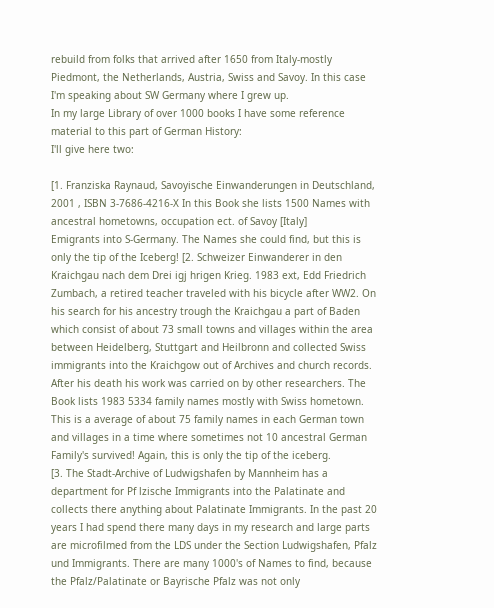rebuild from folks that arrived after 1650 from Italy-mostly Piedmont, the Netherlands, Austria, Swiss and Savoy. In this case I'm speaking about SW Germany where I grew up.
In my large Library of over 1000 books I have some reference material to this part of German History:
I'll give here two:

[1. Franziska Raynaud, Savoyische Einwanderungen in Deutschland, 2001 , ISBN 3-7686-4216-X In this Book she lists 1500 Names with ancestral hometowns, occupation ect. of Savoy [Italy]
Emigrants into S-Germany. The Names she could find, but this is only the tip of the Iceberg! [2. Schweizer Einwanderer in den Kraichgau nach dem Drei igj hrigen Krieg. 1983 ext, Edd Friedrich Zumbach, a retired teacher traveled with his bicycle after WW2. On his search for his ancestry trough the Kraichgau a part of Baden which consist of about 73 small towns and villages within the area between Heidelberg, Stuttgart and Heilbronn and collected Swiss immigrants into the Kraichgow out of Archives and church records. After his death his work was carried on by other researchers. The Book lists 1983 5334 family names mostly with Swiss hometown. This is a average of about 75 family names in each German town and villages in a time where sometimes not 10 ancestral German Family's survived! Again, this is only the tip of the iceberg.
[3. The Stadt-Archive of Ludwigshafen by Mannheim has a department for Pf lzische Immigrants into the Palatinate and collects there anything about Palatinate Immigrants. In the past 20 years I had spend there many days in my research and large parts are microfilmed from the LDS under the Section Ludwigshafen, Pfalz und Immigrants. There are many 1000's of Names to find, because the Pfalz/Palatinate or Bayrische Pfalz was not only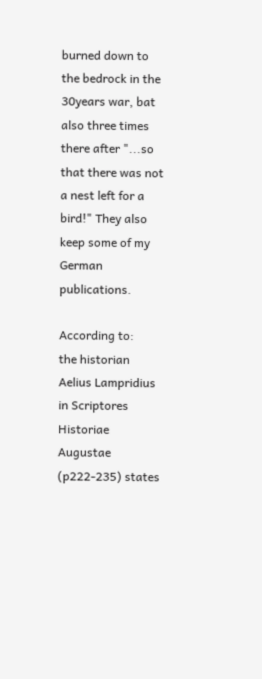burned down to the bedrock in the 30years war, bat also three times there after "...so that there was not a nest left for a bird!" They also keep some of my German publications.

According to:
the historian Aelius Lampridius in Scriptores Historiae Augustae
(p222-235) states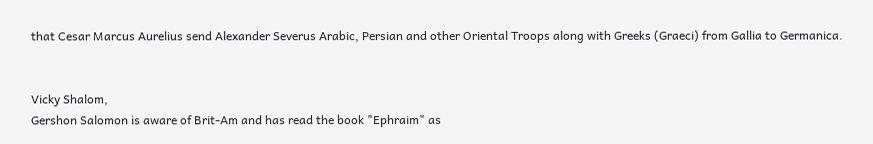that Cesar Marcus Aurelius send Alexander Severus Arabic, Persian and other Oriental Troops along with Greeks (Graeci) from Gallia to Germanica.


Vicky Shalom,
Gershon Salomon is aware of Brit-Am and has read the book "Ephraim" as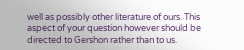well as possibly other literature of ours. This aspect of your question however should be directed to Gershon rather than to us.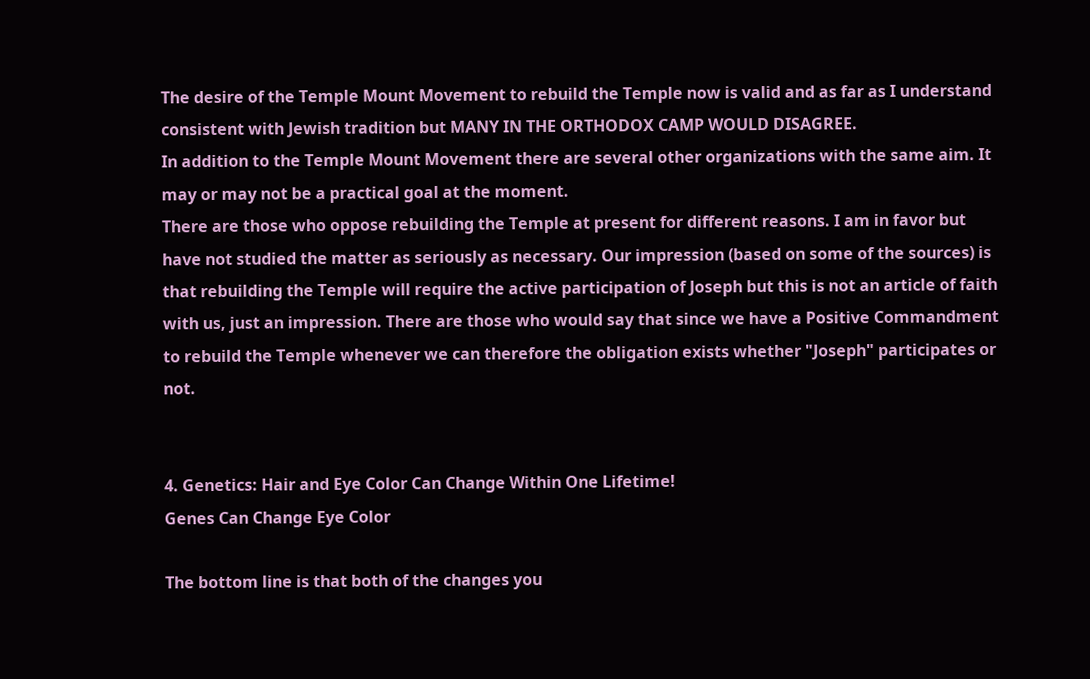The desire of the Temple Mount Movement to rebuild the Temple now is valid and as far as I understand consistent with Jewish tradition but MANY IN THE ORTHODOX CAMP WOULD DISAGREE.
In addition to the Temple Mount Movement there are several other organizations with the same aim. It may or may not be a practical goal at the moment.
There are those who oppose rebuilding the Temple at present for different reasons. I am in favor but have not studied the matter as seriously as necessary. Our impression (based on some of the sources) is that rebuilding the Temple will require the active participation of Joseph but this is not an article of faith with us, just an impression. There are those who would say that since we have a Positive Commandment to rebuild the Temple whenever we can therefore the obligation exists whether "Joseph" participates or not.


4. Genetics: Hair and Eye Color Can Change Within One Lifetime!
Genes Can Change Eye Color

The bottom line is that both of the changes you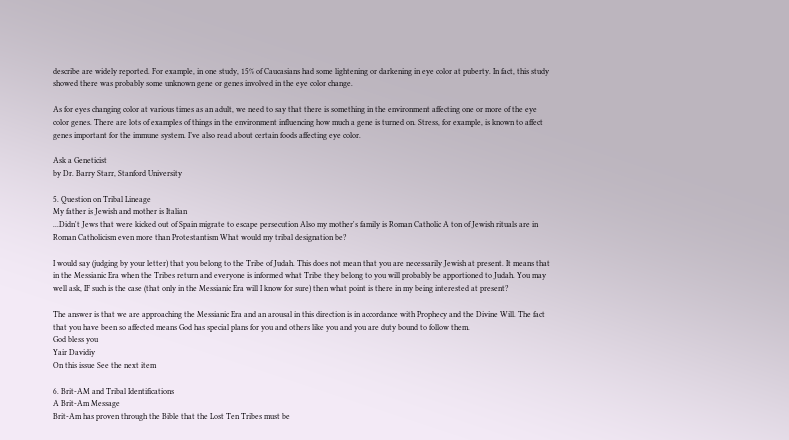describe are widely reported. For example, in one study, 15% of Caucasians had some lightening or darkening in eye color at puberty. In fact, this study showed there was probably some unknown gene or genes involved in the eye color change.

As for eyes changing color at various times as an adult, we need to say that there is something in the environment affecting one or more of the eye color genes. There are lots of examples of things in the environment influencing how much a gene is turned on. Stress, for example, is known to affect genes important for the immune system. I’ve also read about certain foods affecting eye color.

Ask a Geneticist
by Dr. Barry Starr, Stanford University

5. Question on Tribal Lineage
My father is Jewish and mother is Italian
...Didn't Jews that were kicked out of Spain migrate to escape persecution Also my mother's family is Roman Catholic A ton of Jewish rituals are in Roman Catholicism even more than Protestantism What would my tribal designation be?

I would say (judging by your letter) that you belong to the Tribe of Judah. This does not mean that you are necessarily Jewish at present. It means that in the Messianic Era when the Tribes return and everyone is informed what Tribe they belong to you will probably be apportioned to Judah. You may well ask, IF such is the case (that only in the Messianic Era will I know for sure) then what point is there in my being interested at present?

The answer is that we are approaching the Messianic Era and an arousal in this direction is in accordance with Prophecy and the Divine Will. The fact that you have been so affected means God has special plans for you and others like you and you are duty bound to follow them.
God bless you
Yair Davidiy
On this issue See the next item

6. Brit-AM and Tribal Identifications
A Brit-Am Message
Brit-Am has proven through the Bible that the Lost Ten Tribes must be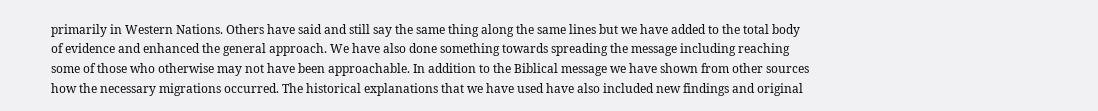primarily in Western Nations. Others have said and still say the same thing along the same lines but we have added to the total body of evidence and enhanced the general approach. We have also done something towards spreading the message including reaching some of those who otherwise may not have been approachable. In addition to the Biblical message we have shown from other sources how the necessary migrations occurred. The historical explanations that we have used have also included new findings and original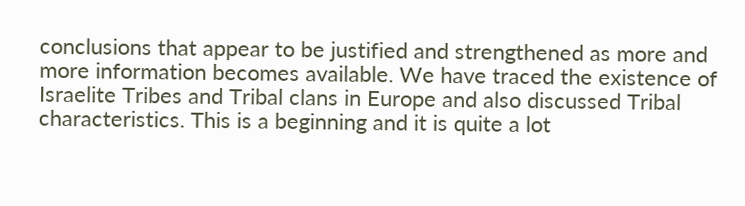conclusions that appear to be justified and strengthened as more and more information becomes available. We have traced the existence of Israelite Tribes and Tribal clans in Europe and also discussed Tribal characteristics. This is a beginning and it is quite a lot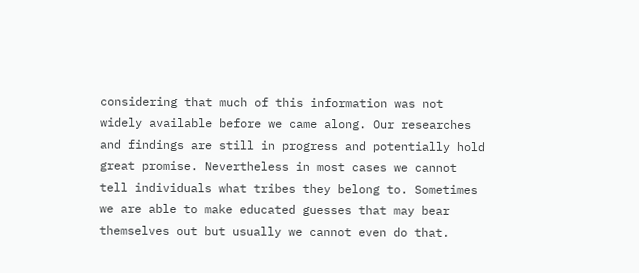considering that much of this information was not widely available before we came along. Our researches and findings are still in progress and potentially hold great promise. Nevertheless in most cases we cannot tell individuals what tribes they belong to. Sometimes we are able to make educated guesses that may bear themselves out but usually we cannot even do that.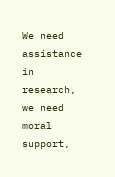We need assistance in research, we need moral support,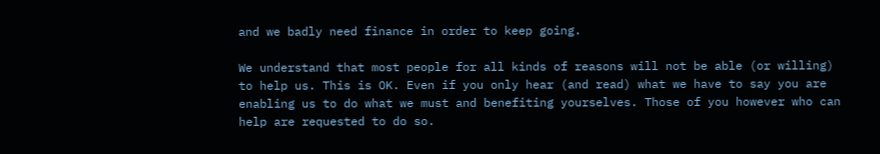and we badly need finance in order to keep going.

We understand that most people for all kinds of reasons will not be able (or willing) to help us. This is OK. Even if you only hear (and read) what we have to say you are enabling us to do what we must and benefiting yourselves. Those of you however who can help are requested to do so.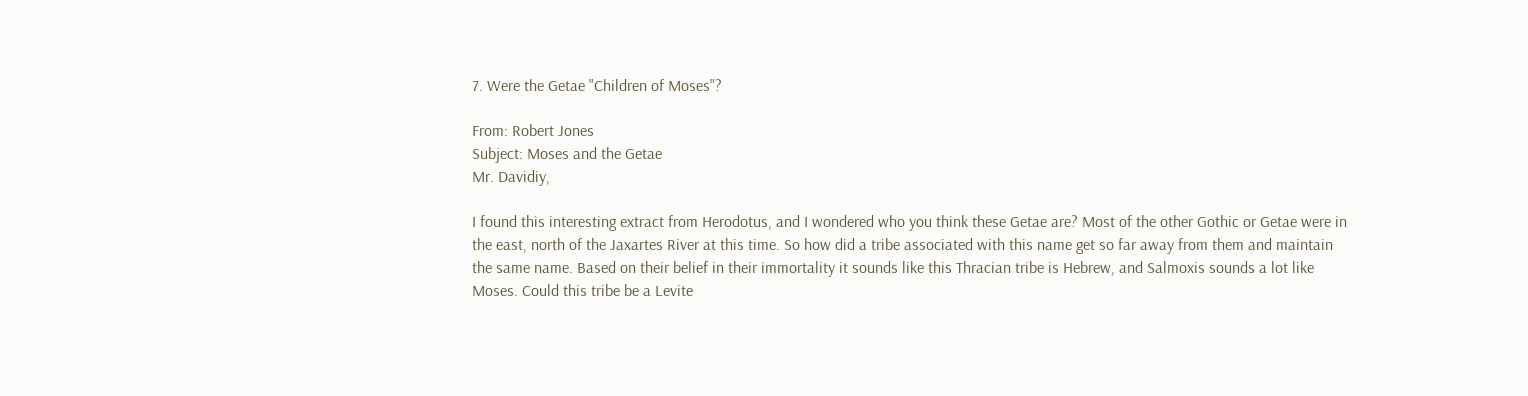7. Were the Getae "Children of Moses"?

From: Robert Jones
Subject: Moses and the Getae
Mr. Davidiy,

I found this interesting extract from Herodotus, and I wondered who you think these Getae are? Most of the other Gothic or Getae were in the east, north of the Jaxartes River at this time. So how did a tribe associated with this name get so far away from them and maintain the same name. Based on their belief in their immortality it sounds like this Thracian tribe is Hebrew, and Salmoxis sounds a lot like Moses. Could this tribe be a Levite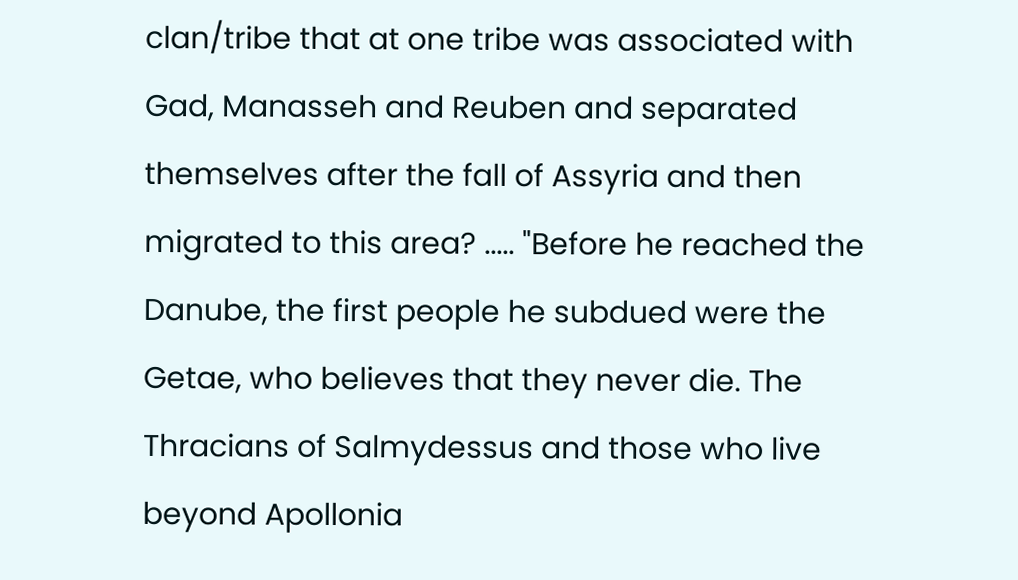clan/tribe that at one tribe was associated with Gad, Manasseh and Reuben and separated themselves after the fall of Assyria and then migrated to this area? ..... "Before he reached the Danube, the first people he subdued were the Getae, who believes that they never die. The Thracians of Salmydessus and those who live beyond Apollonia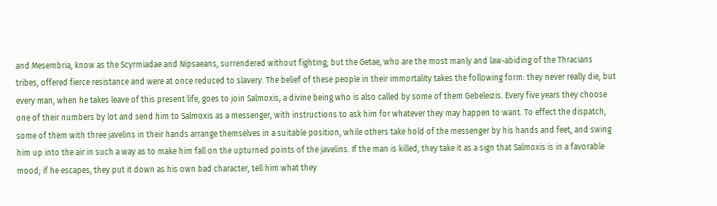and Mesembria, know as the Scyrmiadae and Nipsaeans, surrendered without fighting; but the Getae, who are the most manly and law-abiding of the Thracians tribes, offered fierce resistance and were at once reduced to slavery. The belief of these people in their immortality takes the following form: they never really die, but every man, when he takes leave of this present life, goes to join Salmoxis, a divine being who is also called by some of them Gebeleizis. Every five years they choose one of their numbers by lot and send him to Salmoxis as a messenger, with instructions to ask him for whatever they may happen to want. To effect the dispatch, some of them with three javelins in their hands arrange themselves in a suitable position, while others take hold of the messenger by his hands and feet, and swing him up into the air in such a way as to make him fall on the upturned points of the javelins. If the man is killed, they take it as a sign that Salmoxis is in a favorable mood; if he escapes, they put it down as his own bad character, tell him what they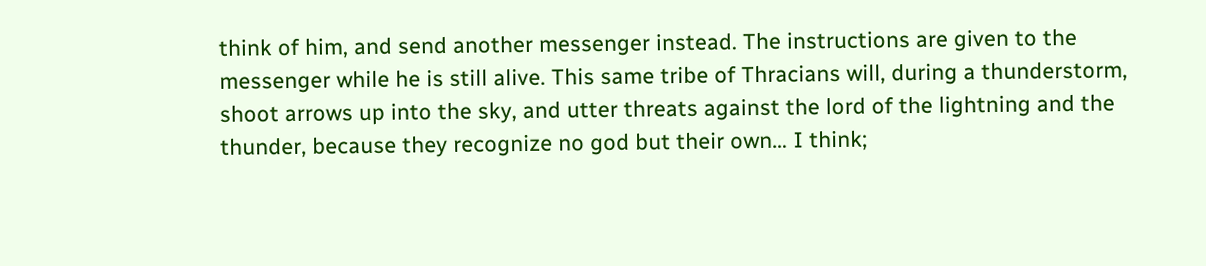think of him, and send another messenger instead. The instructions are given to the messenger while he is still alive. This same tribe of Thracians will, during a thunderstorm, shoot arrows up into the sky, and utter threats against the lord of the lightning and the thunder, because they recognize no god but their own… I think;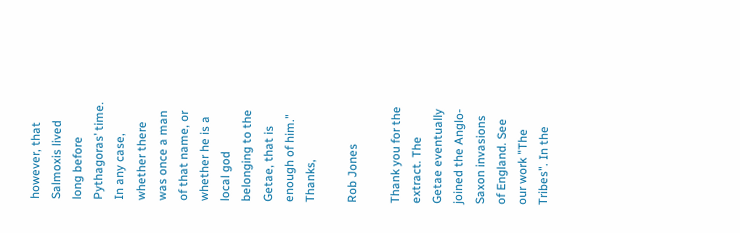however, that Salmoxis lived long before Pythagoras’ time. In any case, whether there was once a man of that name, or whether he is a local god belonging to the Getae, that is enough of him." Thanks,

Rob Jones

Thank you for the extract. The Getae eventually joined the Anglo-Saxon invasions of England. See our work "The Tribes". In the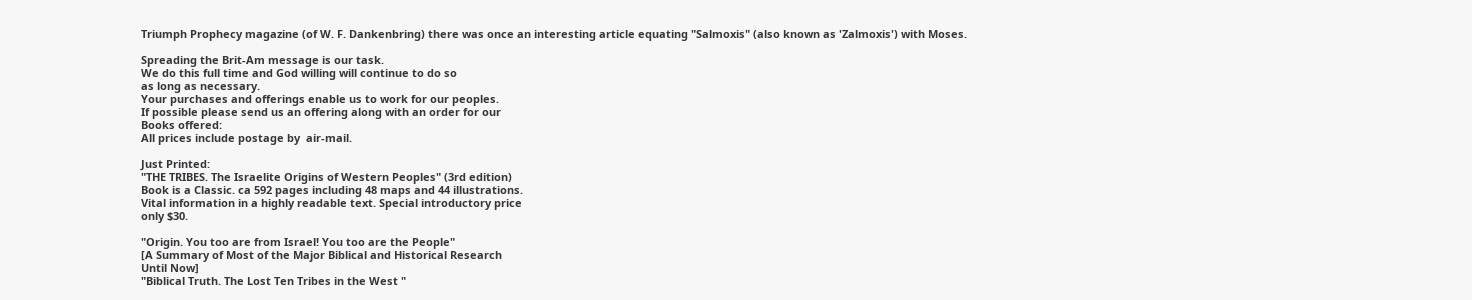Triumph Prophecy magazine (of W. F. Dankenbring) there was once an interesting article equating "Salmoxis" (also known as 'Zalmoxis') with Moses.

Spreading the Brit-Am message is our task.
We do this full time and God willing will continue to do so
as long as necessary.
Your purchases and offerings enable us to work for our peoples.
If possible please send us an offering along with an order for our
Books offered:
All prices include postage by  air-mail.

Just Printed:
"THE TRIBES. The Israelite Origins of Western Peoples" (3rd edition)
Book is a Classic. ca 592 pages including 48 maps and 44 illustrations.
Vital information in a highly readable text. Special introductory price
only $30.

"Origin. You too are from Israel! You too are the People"
[A Summary of Most of the Major Biblical and Historical Research
Until Now]
"Biblical Truth. The Lost Ten Tribes in the West "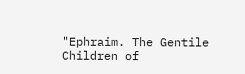"Ephraim. The Gentile Children of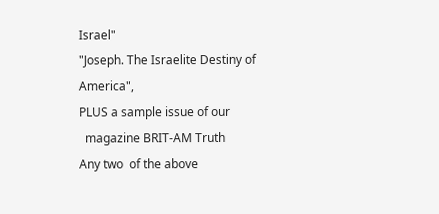Israel"
"Joseph. The Israelite Destiny of America",
PLUS a sample issue of our
  magazine BRIT-AM Truth
Any two  of the above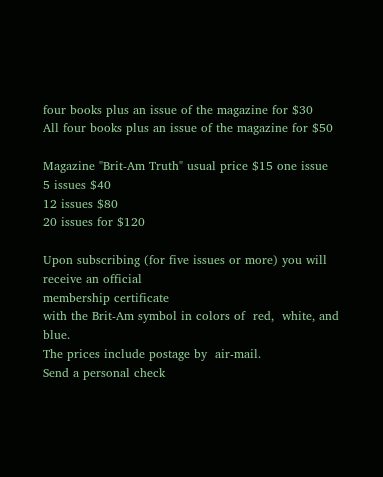four books plus an issue of the magazine for $30
All four books plus an issue of the magazine for $50

Magazine "Brit-Am Truth" usual price $15 one issue
5 issues $40
12 issues $80
20 issues for $120

Upon subscribing (for five issues or more) you will receive an official
membership certificate
with the Brit-Am symbol in colors of  red,  white, and blue.
The prices include postage by  air-mail.
Send a personal check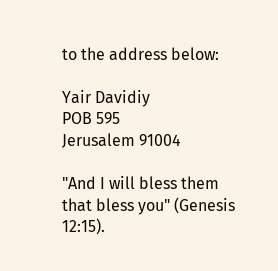to the address below:

Yair Davidiy
POB 595
Jerusalem 91004

"And I will bless them that bless you" (Genesis 12:15).